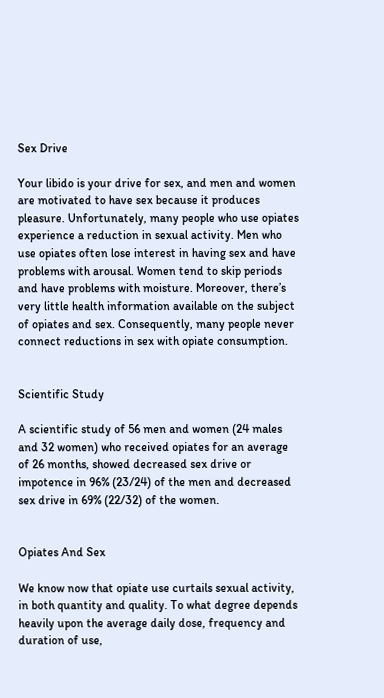Sex Drive

Your libido is your drive for sex, and men and women are motivated to have sex because it produces pleasure. Unfortunately, many people who use opiates experience a reduction in sexual activity. Men who use opiates often lose interest in having sex and have problems with arousal. Women tend to skip periods and have problems with moisture. Moreover, there’s very little health information available on the subject of opiates and sex. Consequently, many people never connect reductions in sex with opiate consumption.


Scientific Study

A scientific study of 56 men and women (24 males and 32 women) who received opiates for an average of 26 months, showed decreased sex drive or impotence in 96% (23/24) of the men and decreased sex drive in 69% (22/32) of the women.


Opiates And Sex

We know now that opiate use curtails sexual activity, in both quantity and quality. To what degree depends heavily upon the average daily dose, frequency and duration of use,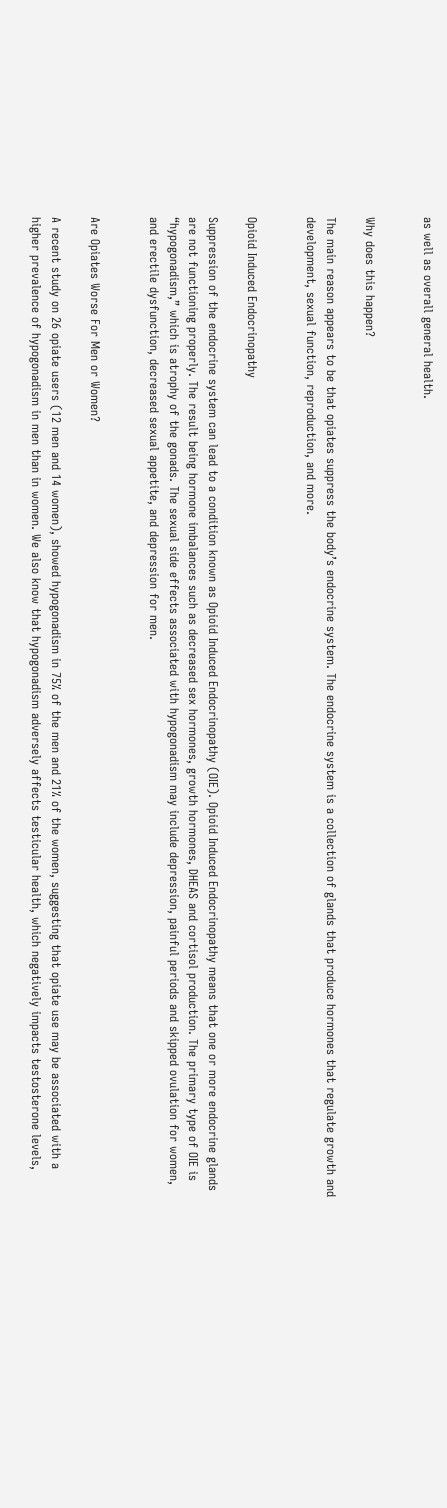as well as overall general health.


Why does this happen?

The main reason appears to be that opiates suppress the body’s endocrine system. The endocrine system is a collection of glands that produce hormones that regulate growth and development, sexual function, reproduction, and more.


Opioid Induced Endocrinopathy

Suppression of the endocrine system can lead to a condition known as Opioid Induced Endocrinopathy (OIE). Opioid Induced Endocrinopathy means that one or more endocrine glands are not functioning properly. The result being hormone imbalances such as decreased sex hormones, growth hormones, DHEAS and cortisol production. The primary type of OIE is “hypogonadism,” which is atrophy of the gonads. The sexual side effects associated with hypogonadism may include depression, painful periods and skipped ovulation for women, and erectile dysfunction, decreased sexual appetite, and depression for men.


Are Opiates Worse For Men or Women?

A recent study on 26 opiate users (12 men and 14 women), showed hypogonadism in 75% of the men and 21% of the women, suggesting that opiate use may be associated with a higher prevalence of hypogonadism in men than in women. We also know that hypogonadism adversely affects testicular health, which negatively impacts testosterone levels,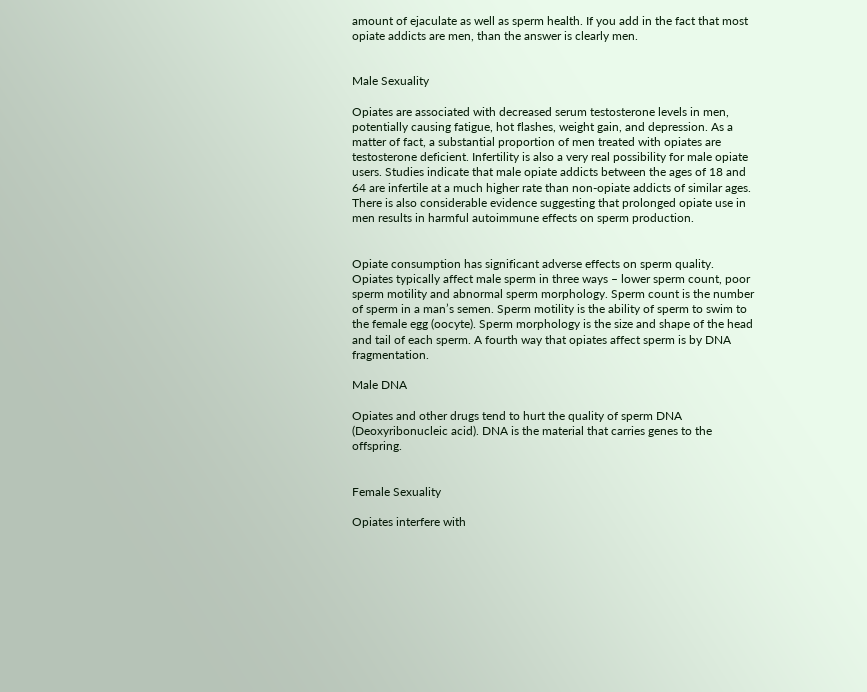amount of ejaculate as well as sperm health. If you add in the fact that most opiate addicts are men, than the answer is clearly men.


Male Sexuality

Opiates are associated with decreased serum testosterone levels in men, potentially causing fatigue, hot flashes, weight gain, and depression. As a matter of fact, a substantial proportion of men treated with opiates are testosterone deficient. Infertility is also a very real possibility for male opiate users. Studies indicate that male opiate addicts between the ages of 18 and 64 are infertile at a much higher rate than non-opiate addicts of similar ages. There is also considerable evidence suggesting that prolonged opiate use in men results in harmful autoimmune effects on sperm production.


Opiate consumption has significant adverse effects on sperm quality. Opiates typically affect male sperm in three ways – lower sperm count, poor sperm motility and abnormal sperm morphology. Sperm count is the number of sperm in a man’s semen. Sperm motility is the ability of sperm to swim to the female egg (oocyte). Sperm morphology is the size and shape of the head and tail of each sperm. A fourth way that opiates affect sperm is by DNA fragmentation.

Male DNA

Opiates and other drugs tend to hurt the quality of sperm DNA (Deoxyribonucleic acid). DNA is the material that carries genes to the offspring.


Female Sexuality

Opiates interfere with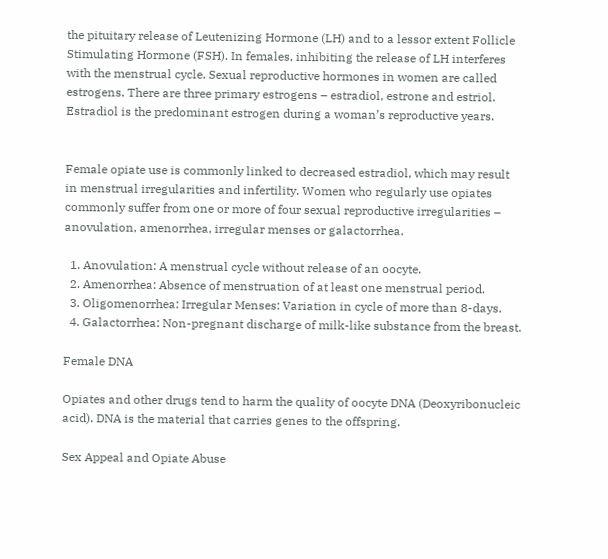the pituitary release of Leutenizing Hormone (LH) and to a lessor extent Follicle Stimulating Hormone (FSH). In females, inhibiting the release of LH interferes with the menstrual cycle. Sexual reproductive hormones in women are called estrogens. There are three primary estrogens – estradiol, estrone and estriol. Estradiol is the predominant estrogen during a woman’s reproductive years.


Female opiate use is commonly linked to decreased estradiol, which may result in menstrual irregularities and infertility. Women who regularly use opiates commonly suffer from one or more of four sexual reproductive irregularities – anovulation, amenorrhea, irregular menses or galactorrhea.

  1. Anovulation: A menstrual cycle without release of an oocyte.
  2. Amenorrhea: Absence of menstruation of at least one menstrual period.
  3. Oligomenorrhea: Irregular Menses: Variation in cycle of more than 8-days.
  4. Galactorrhea: Non-pregnant discharge of milk-like substance from the breast.

Female DNA

Opiates and other drugs tend to harm the quality of oocyte DNA (Deoxyribonucleic acid). DNA is the material that carries genes to the offspring.

Sex Appeal and Opiate Abuse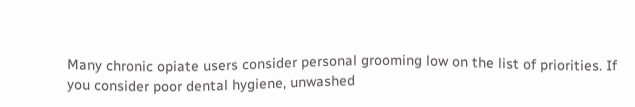Many chronic opiate users consider personal grooming low on the list of priorities. If you consider poor dental hygiene, unwashed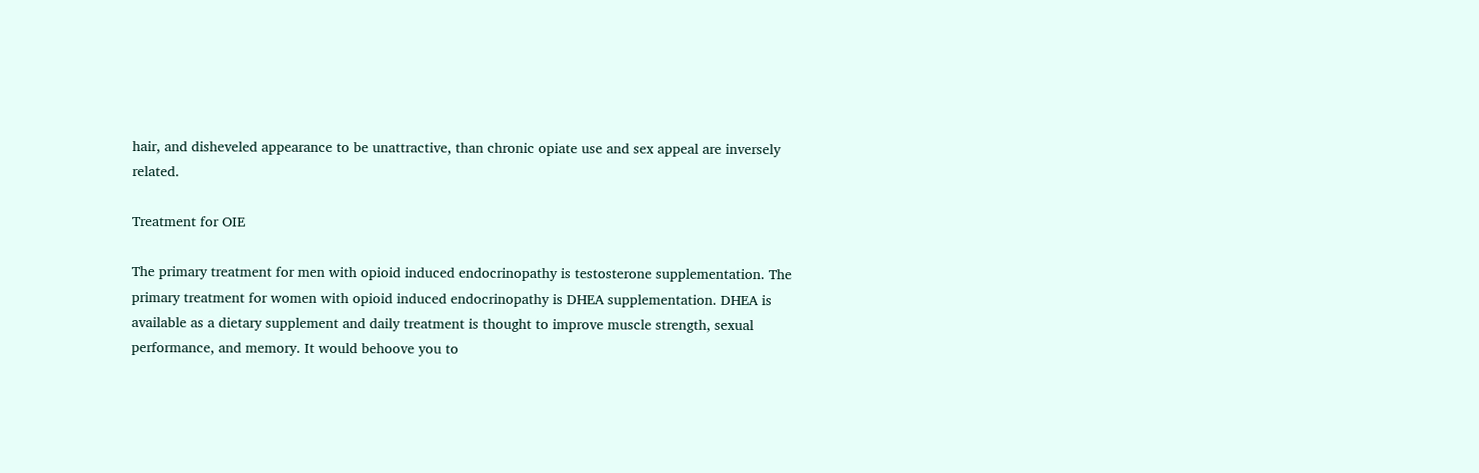hair, and disheveled appearance to be unattractive, than chronic opiate use and sex appeal are inversely related.

Treatment for OIE

The primary treatment for men with opioid induced endocrinopathy is testosterone supplementation. The primary treatment for women with opioid induced endocrinopathy is DHEA supplementation. DHEA is available as a dietary supplement and daily treatment is thought to improve muscle strength, sexual performance, and memory. It would behoove you to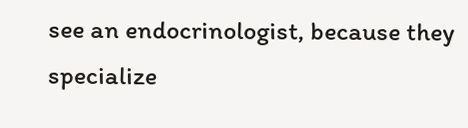see an endocrinologist, because they specialize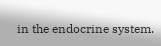in the endocrine system.